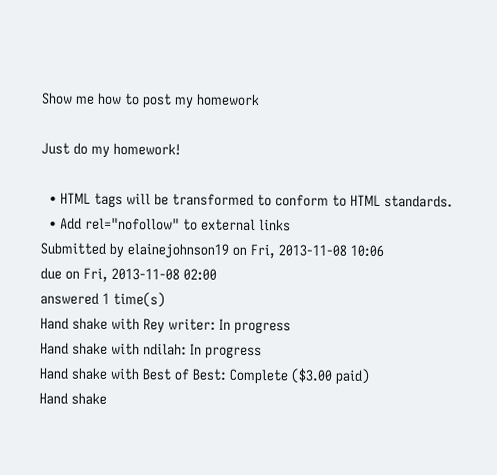Show me how to post my homework

Just do my homework!

  • HTML tags will be transformed to conform to HTML standards.
  • Add rel="nofollow" to external links
Submitted by elainejohnson19 on Fri, 2013-11-08 10:06
due on Fri, 2013-11-08 02:00
answered 1 time(s)
Hand shake with Rey writer: In progress
Hand shake with ndilah: In progress
Hand shake with Best of Best: Complete ($3.00 paid)
Hand shake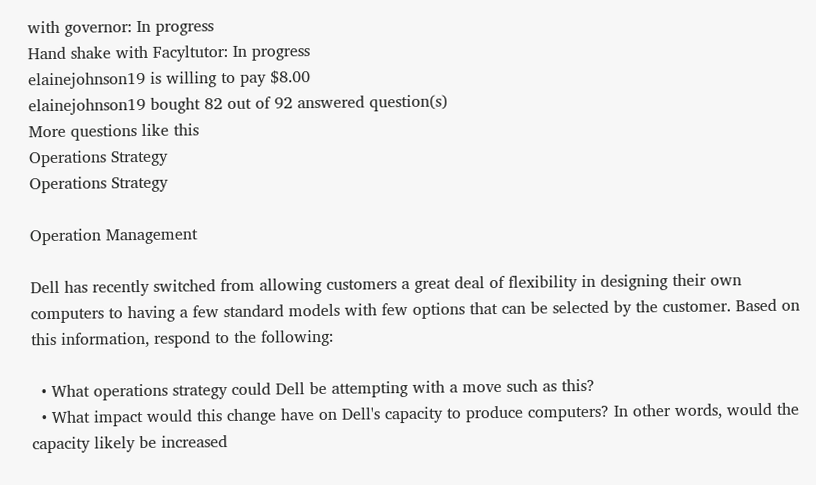with governor: In progress
Hand shake with Facyltutor: In progress
elainejohnson19 is willing to pay $8.00
elainejohnson19 bought 82 out of 92 answered question(s)
More questions like this
Operations Strategy
Operations Strategy

Operation Management

Dell has recently switched from allowing customers a great deal of flexibility in designing their own computers to having a few standard models with few options that can be selected by the customer. Based on this information, respond to the following:

  • What operations strategy could Dell be attempting with a move such as this?
  • What impact would this change have on Dell's capacity to produce computers? In other words, would the capacity likely be increased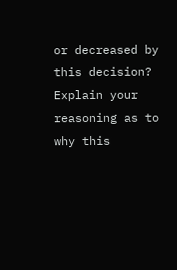or decreased by this decision? Explain your reasoning as to why this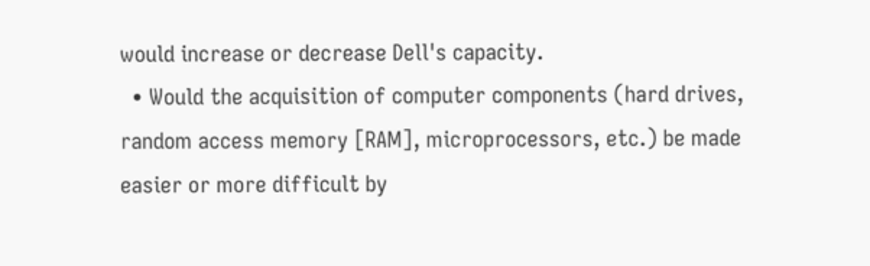would increase or decrease Dell's capacity.
  • Would the acquisition of computer components (hard drives, random access memory [RAM], microprocessors, etc.) be made easier or more difficult by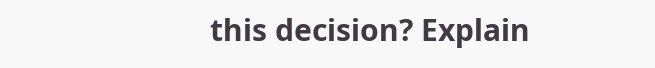this decision? Explain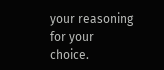your reasoning for your choice.